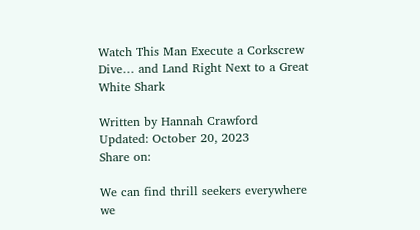Watch This Man Execute a Corkscrew Dive… and Land Right Next to a Great White Shark

Written by Hannah Crawford
Updated: October 20, 2023
Share on:

We can find thrill seekers everywhere we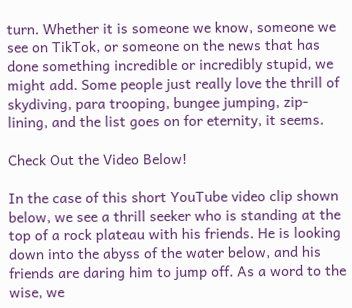turn. Whether it is someone we know, someone we see on TikTok, or someone on the news that has done something incredible or incredibly stupid, we might add. Some people just really love the thrill of skydiving, para trooping, bungee jumping, zip-lining, and the list goes on for eternity, it seems.

Check Out the Video Below!

In the case of this short YouTube video clip shown below, we see a thrill seeker who is standing at the top of a rock plateau with his friends. He is looking down into the abyss of the water below, and his friends are daring him to jump off. As a word to the wise, we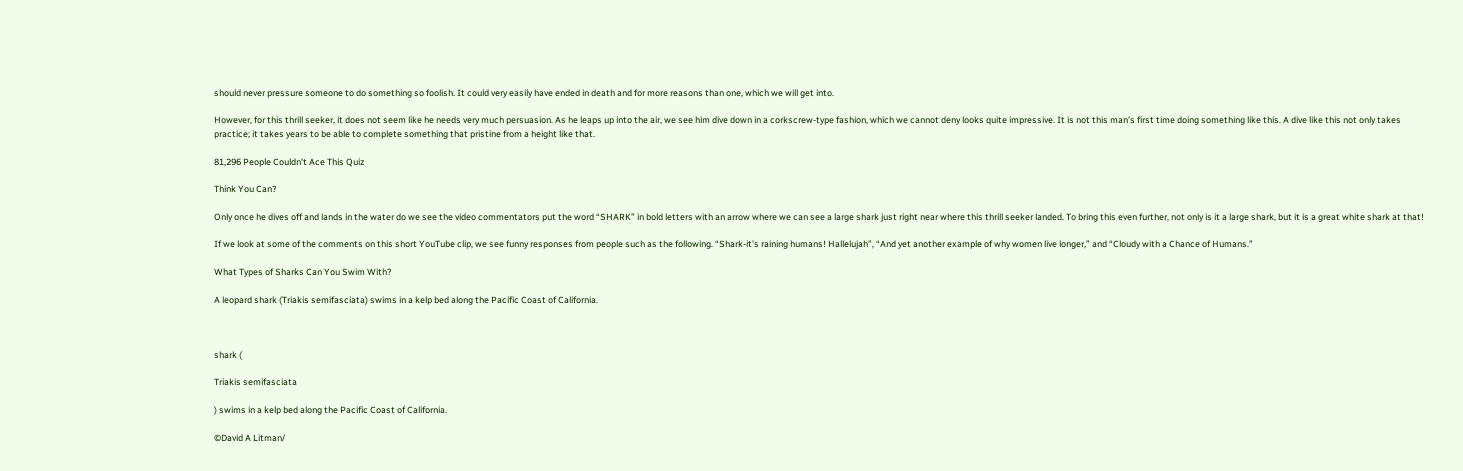should never pressure someone to do something so foolish. It could very easily have ended in death and for more reasons than one, which we will get into.

However, for this thrill seeker, it does not seem like he needs very much persuasion. As he leaps up into the air, we see him dive down in a corkscrew-type fashion, which we cannot deny looks quite impressive. It is not this man’s first time doing something like this. A dive like this not only takes practice; it takes years to be able to complete something that pristine from a height like that.

81,296 People Couldn't Ace This Quiz

Think You Can?

Only once he dives off and lands in the water do we see the video commentators put the word “SHARK” in bold letters with an arrow where we can see a large shark just right near where this thrill seeker landed. To bring this even further, not only is it a large shark, but it is a great white shark at that!

If we look at some of the comments on this short YouTube clip, we see funny responses from people such as the following. “Shark-it’s raining humans! Hallelujah”, “And yet another example of why women live longer,” and “Cloudy with a Chance of Humans.”

What Types of Sharks Can You Swim With?

A leopard shark (Triakis semifasciata) swims in a kelp bed along the Pacific Coast of California.



shark (

Triakis semifasciata

) swims in a kelp bed along the Pacific Coast of California.

©David A Litman/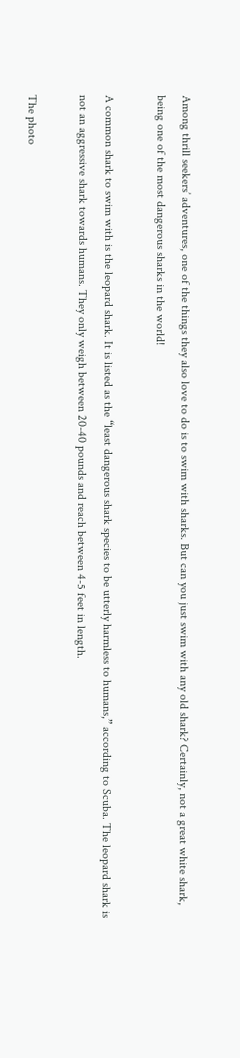Among thrill seekers’ adventures, one of the things they also love to do is to swim with sharks. But can you just swim with any old shark? Certainly, not a great white shark, being one of the most dangerous sharks in the world!

A common shark to swim with is the leopard shark. It is listed as the “least dangerous shark species to be utterly harmless to humans,” according to Scuba. The leopard shark is not an aggressive shark towards humans. They only weigh between 20-40 pounds and reach between 4-5 feet in length.

The photo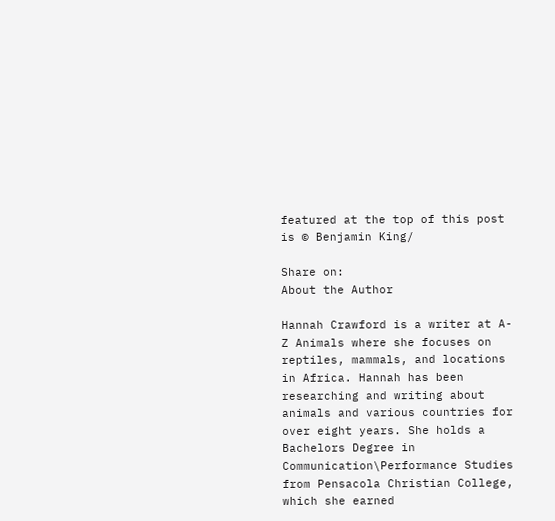featured at the top of this post is © Benjamin King/

Share on:
About the Author

Hannah Crawford is a writer at A-Z Animals where she focuses on reptiles, mammals, and locations in Africa. Hannah has been researching and writing about animals and various countries for over eight years. She holds a Bachelors Degree in Communication\Performance Studies from Pensacola Christian College, which she earned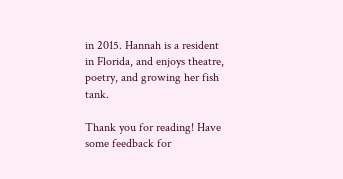in 2015. Hannah is a resident in Florida, and enjoys theatre, poetry, and growing her fish tank.

Thank you for reading! Have some feedback for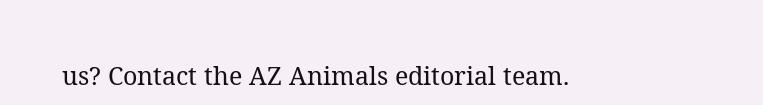us? Contact the AZ Animals editorial team.